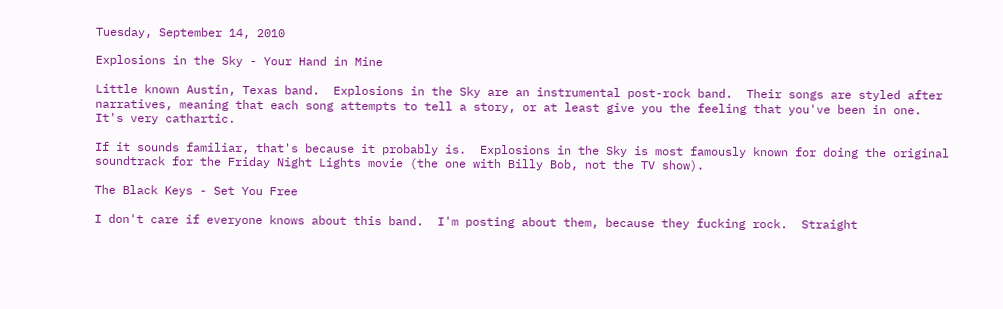Tuesday, September 14, 2010

Explosions in the Sky - Your Hand in Mine

Little known Austin, Texas band.  Explosions in the Sky are an instrumental post-rock band.  Their songs are styled after narratives, meaning that each song attempts to tell a story, or at least give you the feeling that you've been in one.  It's very cathartic.

If it sounds familiar, that's because it probably is.  Explosions in the Sky is most famously known for doing the original soundtrack for the Friday Night Lights movie (the one with Billy Bob, not the TV show).

The Black Keys - Set You Free

I don't care if everyone knows about this band.  I'm posting about them, because they fucking rock.  Straight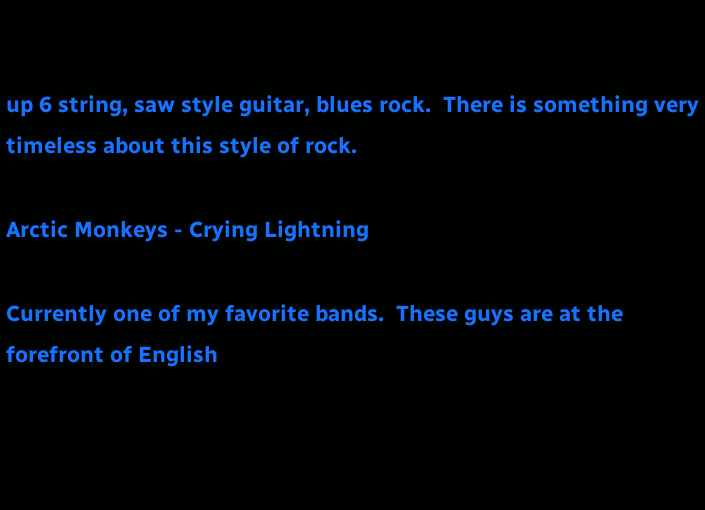up 6 string, saw style guitar, blues rock.  There is something very timeless about this style of rock.

Arctic Monkeys - Crying Lightning

Currently one of my favorite bands.  These guys are at the forefront of English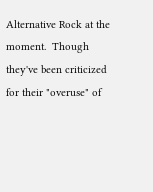Alternative Rock at the moment.  Though they've been criticized for their "overuse" of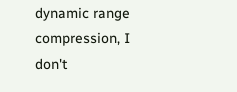dynamic range compression, I don't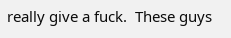really give a fuck.  These guys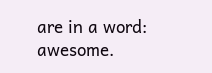are in a word: awesome.